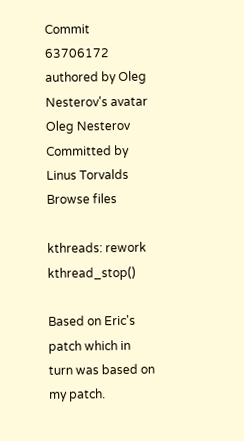Commit 63706172 authored by Oleg Nesterov's avatar Oleg Nesterov Committed by Linus Torvalds
Browse files

kthreads: rework kthread_stop()

Based on Eric's patch which in turn was based on my patch.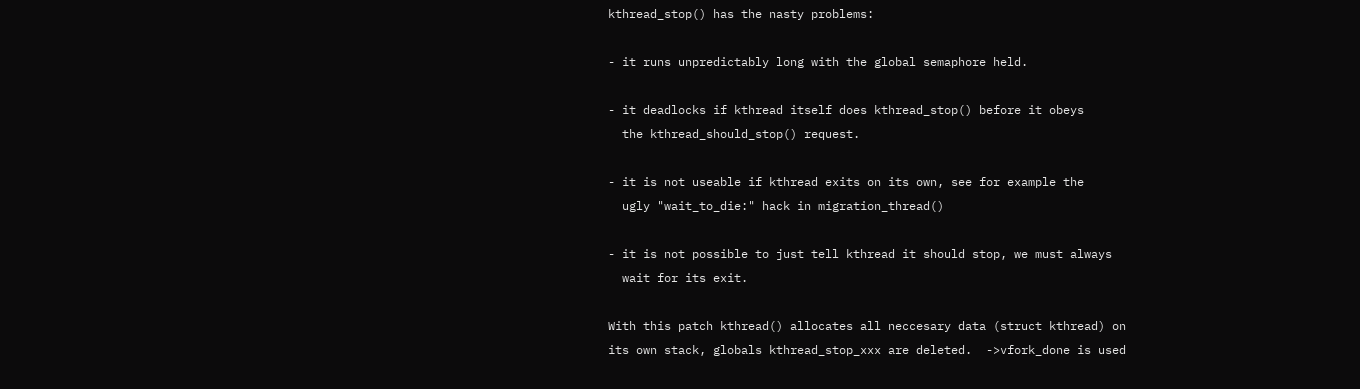kthread_stop() has the nasty problems:

- it runs unpredictably long with the global semaphore held.

- it deadlocks if kthread itself does kthread_stop() before it obeys
  the kthread_should_stop() request.

- it is not useable if kthread exits on its own, see for example the
  ugly "wait_to_die:" hack in migration_thread()

- it is not possible to just tell kthread it should stop, we must always
  wait for its exit.

With this patch kthread() allocates all neccesary data (struct kthread) on
its own stack, globals kthread_stop_xxx are deleted.  ->vfork_done is used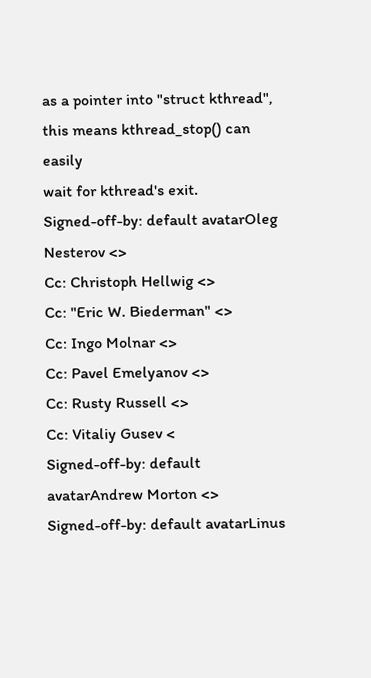as a pointer into "struct kthread", this means kthread_stop() can easily
wait for kthread's exit.
Signed-off-by: default avatarOleg Nesterov <>
Cc: Christoph Hellwig <>
Cc: "Eric W. Biederman" <>
Cc: Ingo Molnar <>
Cc: Pavel Emelyanov <>
Cc: Rusty Russell <>
Cc: Vitaliy Gusev <
Signed-off-by: default avatarAndrew Morton <>
Signed-off-by: default avatarLinus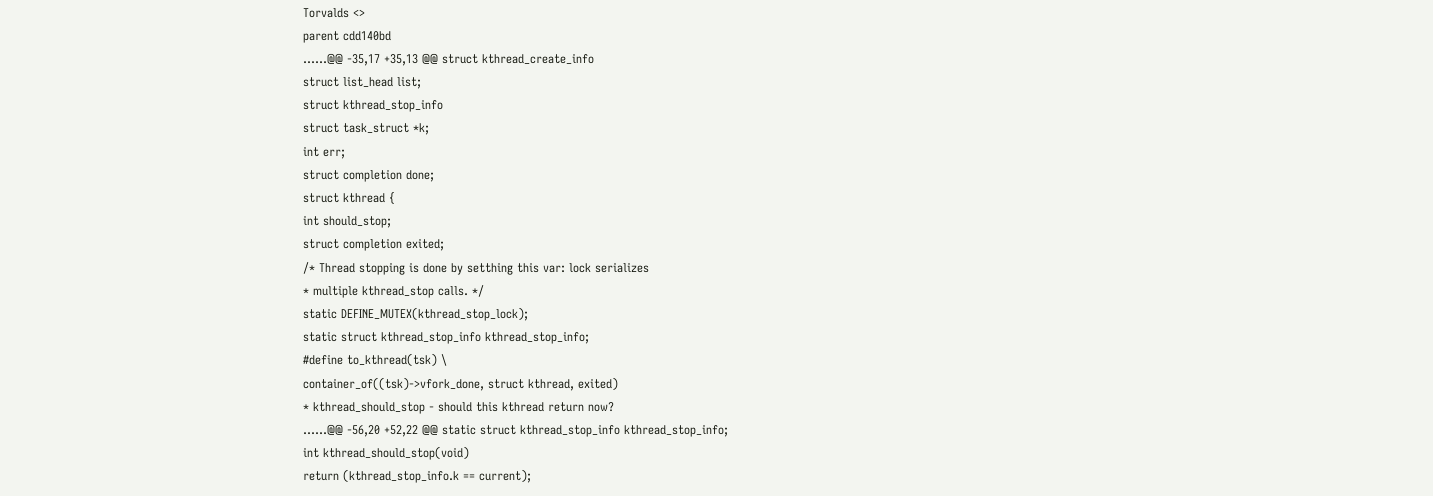Torvalds <>
parent cdd140bd
......@@ -35,17 +35,13 @@ struct kthread_create_info
struct list_head list;
struct kthread_stop_info
struct task_struct *k;
int err;
struct completion done;
struct kthread {
int should_stop;
struct completion exited;
/* Thread stopping is done by setthing this var: lock serializes
* multiple kthread_stop calls. */
static DEFINE_MUTEX(kthread_stop_lock);
static struct kthread_stop_info kthread_stop_info;
#define to_kthread(tsk) \
container_of((tsk)->vfork_done, struct kthread, exited)
* kthread_should_stop - should this kthread return now?
......@@ -56,20 +52,22 @@ static struct kthread_stop_info kthread_stop_info;
int kthread_should_stop(void)
return (kthread_stop_info.k == current);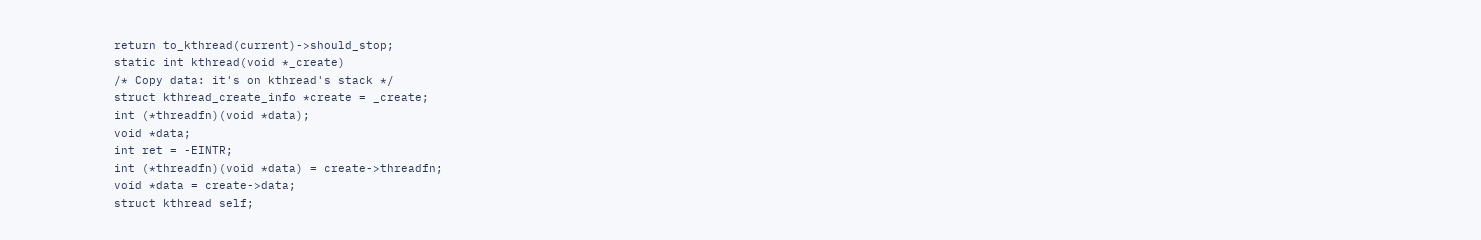return to_kthread(current)->should_stop;
static int kthread(void *_create)
/* Copy data: it's on kthread's stack */
struct kthread_create_info *create = _create;
int (*threadfn)(void *data);
void *data;
int ret = -EINTR;
int (*threadfn)(void *data) = create->threadfn;
void *data = create->data;
struct kthread self;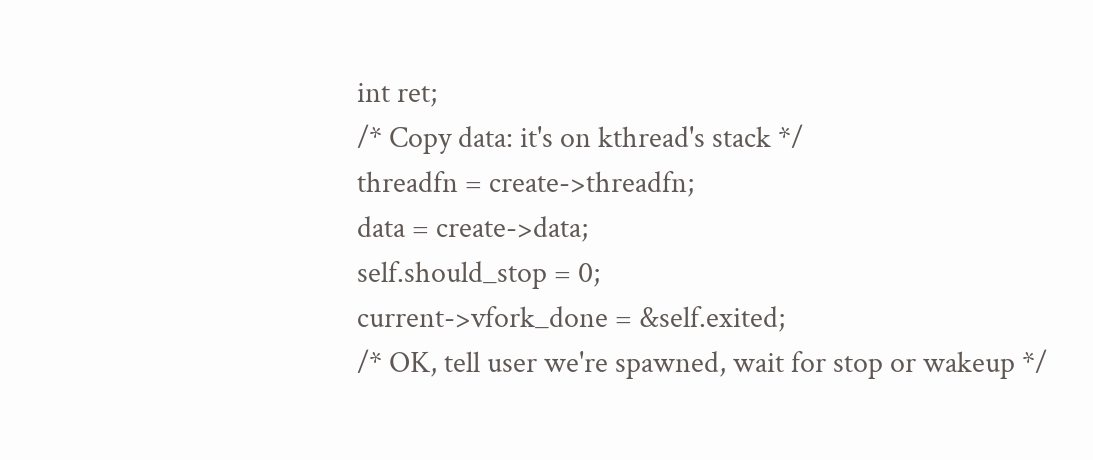int ret;
/* Copy data: it's on kthread's stack */
threadfn = create->threadfn;
data = create->data;
self.should_stop = 0;
current->vfork_done = &self.exited;
/* OK, tell user we're spawned, wait for stop or wakeup */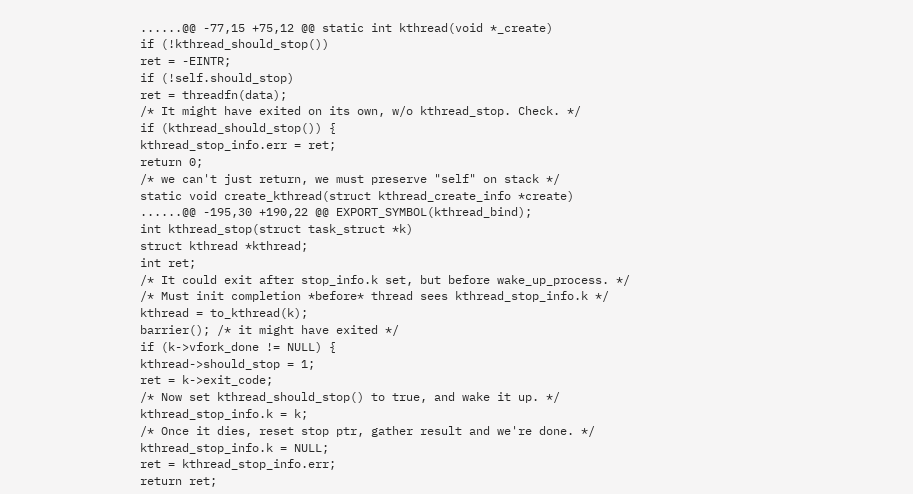......@@ -77,15 +75,12 @@ static int kthread(void *_create)
if (!kthread_should_stop())
ret = -EINTR;
if (!self.should_stop)
ret = threadfn(data);
/* It might have exited on its own, w/o kthread_stop. Check. */
if (kthread_should_stop()) {
kthread_stop_info.err = ret;
return 0;
/* we can't just return, we must preserve "self" on stack */
static void create_kthread(struct kthread_create_info *create)
......@@ -195,30 +190,22 @@ EXPORT_SYMBOL(kthread_bind);
int kthread_stop(struct task_struct *k)
struct kthread *kthread;
int ret;
/* It could exit after stop_info.k set, but before wake_up_process. */
/* Must init completion *before* thread sees kthread_stop_info.k */
kthread = to_kthread(k);
barrier(); /* it might have exited */
if (k->vfork_done != NULL) {
kthread->should_stop = 1;
ret = k->exit_code;
/* Now set kthread_should_stop() to true, and wake it up. */
kthread_stop_info.k = k;
/* Once it dies, reset stop ptr, gather result and we're done. */
kthread_stop_info.k = NULL;
ret = kthread_stop_info.err;
return ret;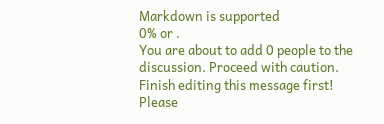Markdown is supported
0% or .
You are about to add 0 people to the discussion. Proceed with caution.
Finish editing this message first!
Please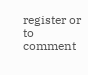register or to comment